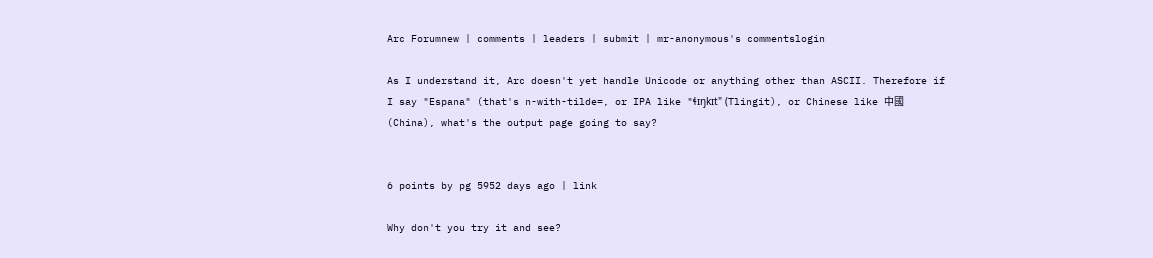Arc Forumnew | comments | leaders | submit | mr-anonymous's commentslogin

As I understand it, Arc doesn't yet handle Unicode or anything other than ASCII. Therefore if I say "Espana" (that's n-with-tilde=, or IPA like "ɬɪŋkɪt" (Tlingit), or Chinese like 中國 (China), what's the output page going to say?


6 points by pg 5952 days ago | link

Why don't you try it and see?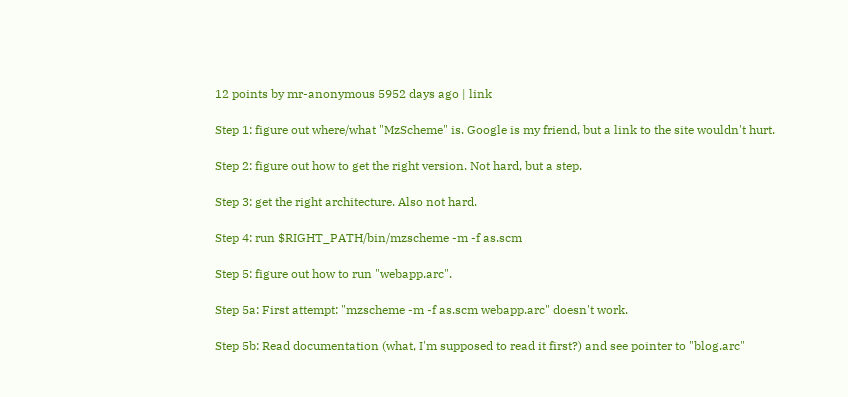12 points by mr-anonymous 5952 days ago | link

Step 1: figure out where/what "MzScheme" is. Google is my friend, but a link to the site wouldn't hurt.

Step 2: figure out how to get the right version. Not hard, but a step.

Step 3: get the right architecture. Also not hard.

Step 4: run $RIGHT_PATH/bin/mzscheme -m -f as.scm

Step 5: figure out how to run "webapp.arc".

Step 5a: First attempt: "mzscheme -m -f as.scm webapp.arc" doesn't work.

Step 5b: Read documentation (what, I'm supposed to read it first?) and see pointer to "blog.arc"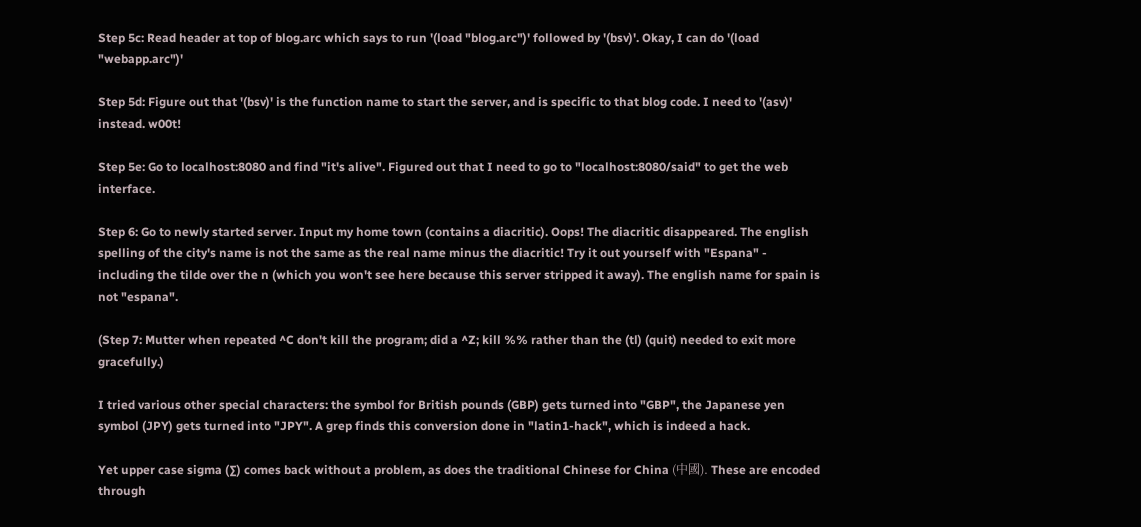Step 5c: Read header at top of blog.arc which says to run '(load "blog.arc")' followed by '(bsv)'. Okay, I can do '(load "webapp.arc")'

Step 5d: Figure out that '(bsv)' is the function name to start the server, and is specific to that blog code. I need to '(asv)' instead. w00t!

Step 5e: Go to localhost:8080 and find "it's alive". Figured out that I need to go to "localhost:8080/said" to get the web interface.

Step 6: Go to newly started server. Input my home town (contains a diacritic). Oops! The diacritic disappeared. The english spelling of the city's name is not the same as the real name minus the diacritic! Try it out yourself with "Espana" - including the tilde over the n (which you won't see here because this server stripped it away). The english name for spain is not "espana".

(Step 7: Mutter when repeated ^C don't kill the program; did a ^Z; kill %% rather than the (tl) (quit) needed to exit more gracefully.)

I tried various other special characters: the symbol for British pounds (GBP) gets turned into "GBP", the Japanese yen symbol (JPY) gets turned into "JPY". A grep finds this conversion done in "latin1-hack", which is indeed a hack.

Yet upper case sigma (∑) comes back without a problem, as does the traditional Chinese for China (中國). These are encoded through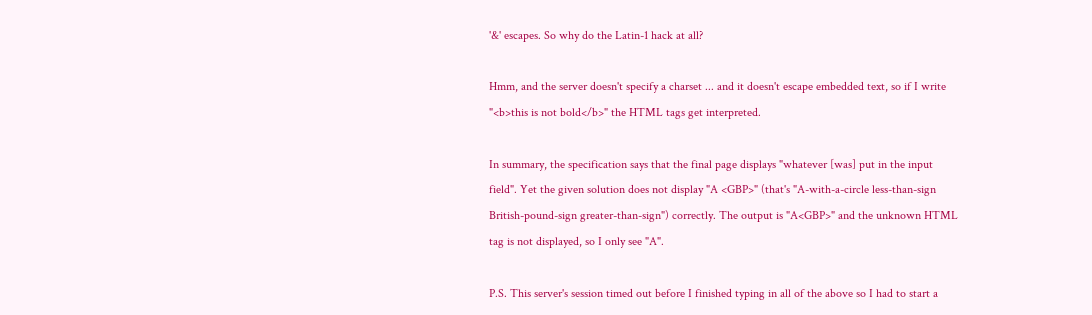'&' escapes. So why do the Latin-1 hack at all?

Hmm, and the server doesn't specify a charset ... and it doesn't escape embedded text, so if I write "<b>this is not bold</b>" the HTML tags get interpreted.

In summary, the specification says that the final page displays "whatever [was] put in the input field". Yet the given solution does not display "A <GBP>" (that's "A-with-a-circle less-than-sign British-pound-sign greater-than-sign") correctly. The output is "A<GBP>" and the unknown HTML tag is not displayed, so I only see "A".

P.S. This server's session timed out before I finished typing in all of the above so I had to start a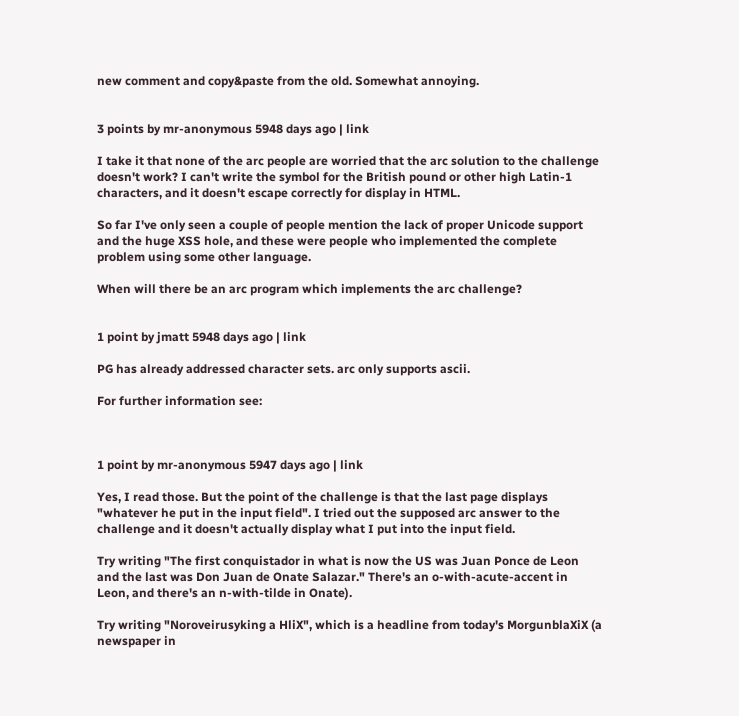new comment and copy&paste from the old. Somewhat annoying.


3 points by mr-anonymous 5948 days ago | link

I take it that none of the arc people are worried that the arc solution to the challenge doesn't work? I can't write the symbol for the British pound or other high Latin-1 characters, and it doesn't escape correctly for display in HTML.

So far I've only seen a couple of people mention the lack of proper Unicode support and the huge XSS hole, and these were people who implemented the complete problem using some other language.

When will there be an arc program which implements the arc challenge?


1 point by jmatt 5948 days ago | link

PG has already addressed character sets. arc only supports ascii.

For further information see:



1 point by mr-anonymous 5947 days ago | link

Yes, I read those. But the point of the challenge is that the last page displays "whatever he put in the input field". I tried out the supposed arc answer to the challenge and it doesn't actually display what I put into the input field.

Try writing "The first conquistador in what is now the US was Juan Ponce de Leon and the last was Don Juan de Onate Salazar." There's an o-with-acute-accent in Leon, and there's an n-with-tilde in Onate).

Try writing "Noroveirusyking a HliX", which is a headline from today's MorgunblaXiX (a newspaper in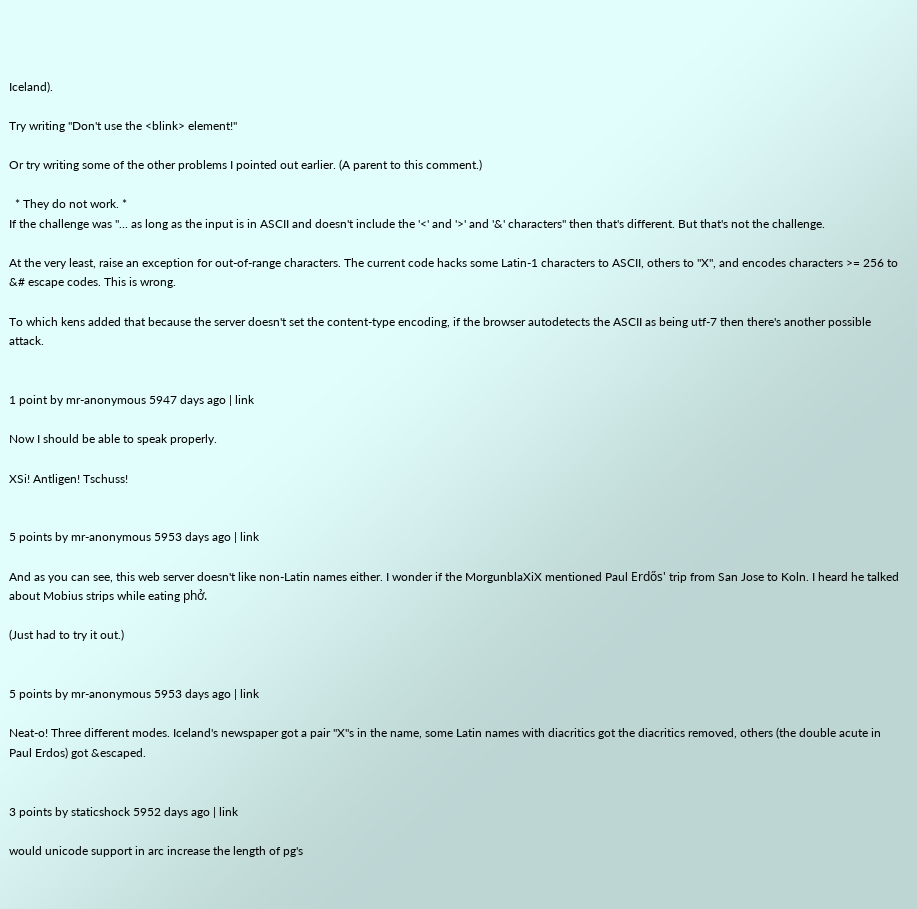Iceland).

Try writing "Don't use the <blink> element!"

Or try writing some of the other problems I pointed out earlier. (A parent to this comment.)

  * They do not work. *
If the challenge was "... as long as the input is in ASCII and doesn't include the '<' and '>' and '&' characters" then that's different. But that's not the challenge.

At the very least, raise an exception for out-of-range characters. The current code hacks some Latin-1 characters to ASCII, others to "X", and encodes characters >= 256 to &# escape codes. This is wrong.

To which kens added that because the server doesn't set the content-type encoding, if the browser autodetects the ASCII as being utf-7 then there's another possible attack.


1 point by mr-anonymous 5947 days ago | link

Now I should be able to speak properly.

XSi! Antligen! Tschuss!


5 points by mr-anonymous 5953 days ago | link

And as you can see, this web server doesn't like non-Latin names either. I wonder if the MorgunblaXiX mentioned Paul Erdős' trip from San Jose to Koln. I heard he talked about Mobius strips while eating phở.

(Just had to try it out.)


5 points by mr-anonymous 5953 days ago | link

Neat-o! Three different modes. Iceland's newspaper got a pair "X"s in the name, some Latin names with diacritics got the diacritics removed, others (the double acute in Paul Erdos) got &escaped.


3 points by staticshock 5952 days ago | link

would unicode support in arc increase the length of pg's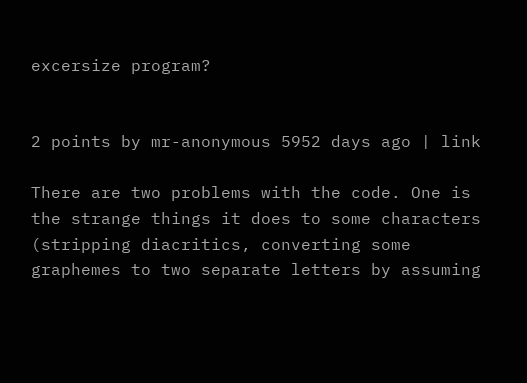excersize program?


2 points by mr-anonymous 5952 days ago | link

There are two problems with the code. One is the strange things it does to some characters (stripping diacritics, converting some graphemes to two separate letters by assuming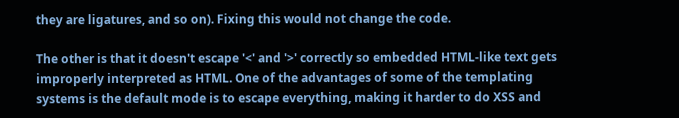they are ligatures, and so on). Fixing this would not change the code.

The other is that it doesn't escape '<' and '>' correctly so embedded HTML-like text gets improperly interpreted as HTML. One of the advantages of some of the templating systems is the default mode is to escape everything, making it harder to do XSS and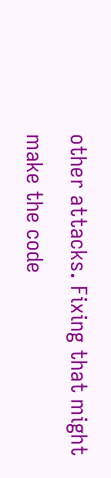other attacks. Fixing that might make the code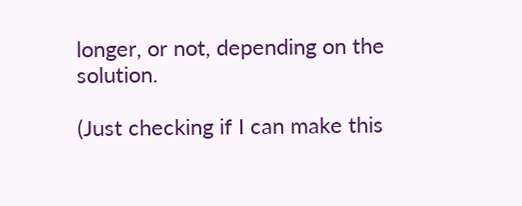longer, or not, depending on the solution.

(Just checking if I can make this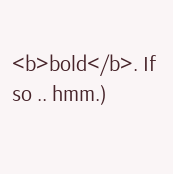<b>bold</b>. If so .. hmm.)